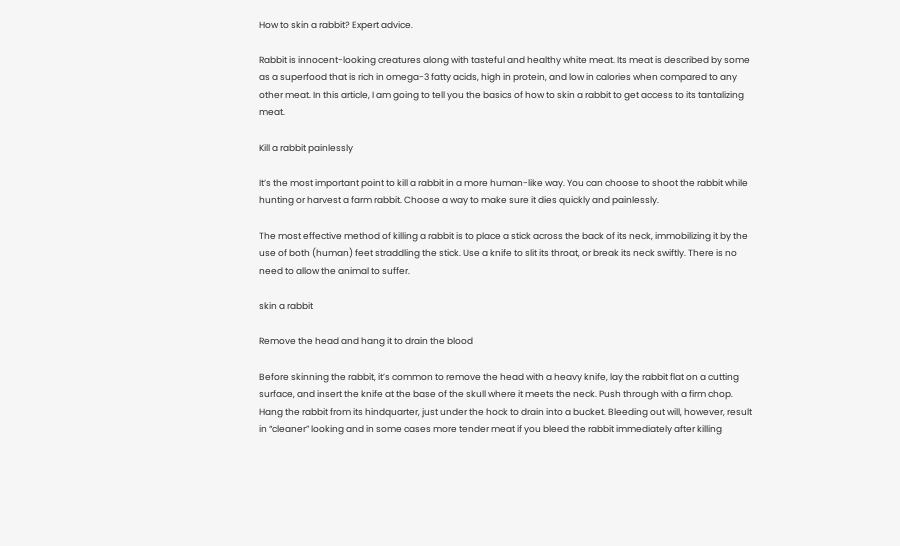How to skin a rabbit? Expert advice.

Rabbit is innocent-looking creatures along with tasteful and healthy white meat. Its meat is described by some as a superfood that is rich in omega-3 fatty acids, high in protein, and low in calories when compared to any other meat. In this article, I am going to tell you the basics of how to skin a rabbit to get access to its tantalizing meat.

Kill a rabbit painlessly

It’s the most important point to kill a rabbit in a more human-like way. You can choose to shoot the rabbit while hunting or harvest a farm rabbit. Choose a way to make sure it dies quickly and painlessly.

The most effective method of killing a rabbit is to place a stick across the back of its neck, immobilizing it by the use of both (human) feet straddling the stick. Use a knife to slit its throat, or break its neck swiftly. There is no need to allow the animal to suffer.

skin a rabbit

Remove the head and hang it to drain the blood

Before skinning the rabbit, it’s common to remove the head with a heavy knife, lay the rabbit flat on a cutting surface, and insert the knife at the base of the skull where it meets the neck. Push through with a firm chop. Hang the rabbit from its hindquarter, just under the hock to drain into a bucket. Bleeding out will, however, result in “cleaner” looking and in some cases more tender meat if you bleed the rabbit immediately after killing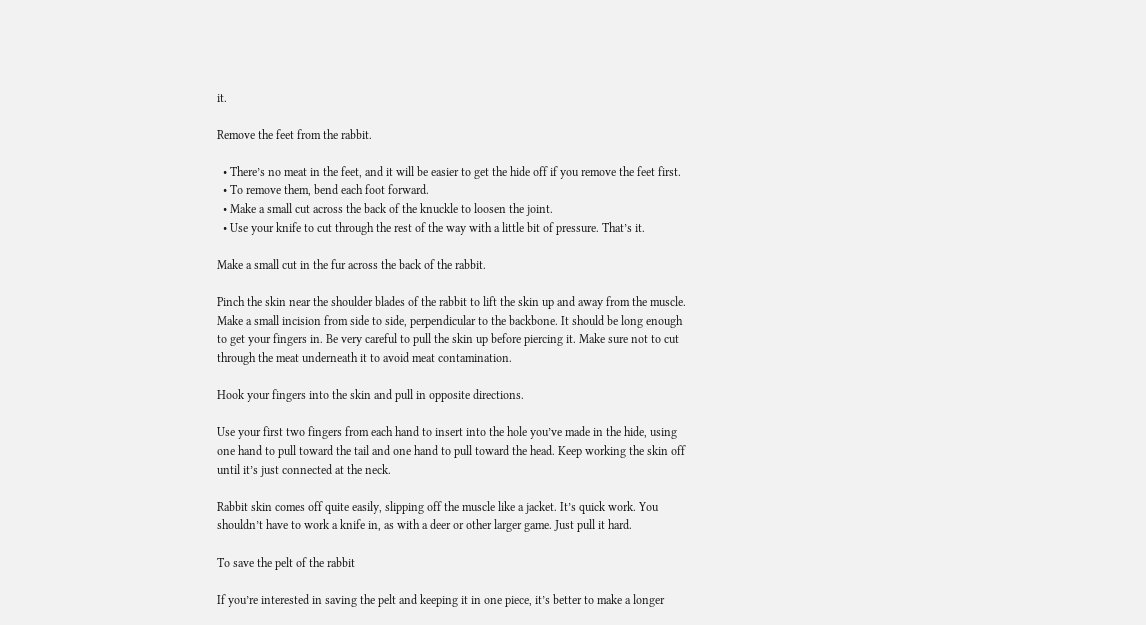it.

Remove the feet from the rabbit.

  • There’s no meat in the feet, and it will be easier to get the hide off if you remove the feet first.
  • To remove them, bend each foot forward.
  • Make a small cut across the back of the knuckle to loosen the joint.
  • Use your knife to cut through the rest of the way with a little bit of pressure. That’s it.

Make a small cut in the fur across the back of the rabbit.

Pinch the skin near the shoulder blades of the rabbit to lift the skin up and away from the muscle. Make a small incision from side to side, perpendicular to the backbone. It should be long enough to get your fingers in. Be very careful to pull the skin up before piercing it. Make sure not to cut through the meat underneath it to avoid meat contamination.

Hook your fingers into the skin and pull in opposite directions.

Use your first two fingers from each hand to insert into the hole you’ve made in the hide, using one hand to pull toward the tail and one hand to pull toward the head. Keep working the skin off until it’s just connected at the neck.

Rabbit skin comes off quite easily, slipping off the muscle like a jacket. It’s quick work. You shouldn’t have to work a knife in, as with a deer or other larger game. Just pull it hard.

To save the pelt of the rabbit

If you’re interested in saving the pelt and keeping it in one piece, it’s better to make a longer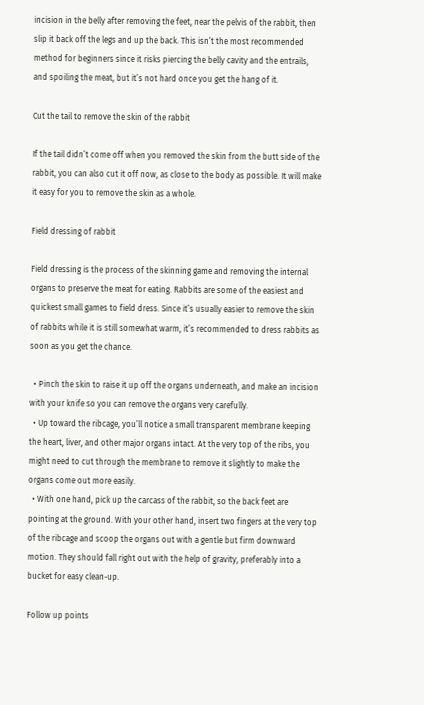incision in the belly after removing the feet, near the pelvis of the rabbit, then slip it back off the legs and up the back. This isn’t the most recommended method for beginners since it risks piercing the belly cavity and the entrails, and spoiling the meat, but it’s not hard once you get the hang of it.

Cut the tail to remove the skin of the rabbit

If the tail didn’t come off when you removed the skin from the butt side of the rabbit, you can also cut it off now, as close to the body as possible. It will make it easy for you to remove the skin as a whole.

Field dressing of rabbit

Field dressing is the process of the skinning game and removing the internal organs to preserve the meat for eating. Rabbits are some of the easiest and quickest small games to field dress. Since it’s usually easier to remove the skin of rabbits while it is still somewhat warm, it’s recommended to dress rabbits as soon as you get the chance.

  • Pinch the skin to raise it up off the organs underneath, and make an incision with your knife so you can remove the organs very carefully.
  • Up toward the ribcage, you’ll notice a small transparent membrane keeping the heart, liver, and other major organs intact. At the very top of the ribs, you might need to cut through the membrane to remove it slightly to make the organs come out more easily.
  • With one hand, pick up the carcass of the rabbit, so the back feet are pointing at the ground. With your other hand, insert two fingers at the very top of the ribcage and scoop the organs out with a gentle but firm downward motion. They should fall right out with the help of gravity, preferably into a bucket for easy clean-up.

Follow up points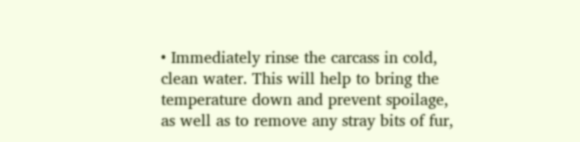• Immediately rinse the carcass in cold, clean water. This will help to bring the temperature down and prevent spoilage, as well as to remove any stray bits of fur,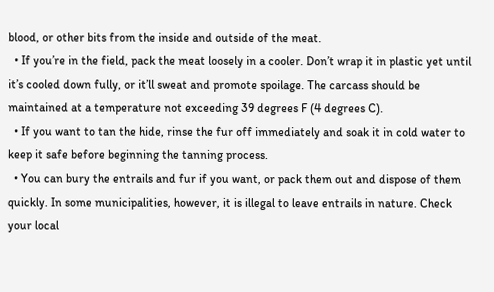blood, or other bits from the inside and outside of the meat.
  • If you’re in the field, pack the meat loosely in a cooler. Don’t wrap it in plastic yet until it’s cooled down fully, or it’ll sweat and promote spoilage. The carcass should be maintained at a temperature not exceeding 39 degrees F (4 degrees C).
  • If you want to tan the hide, rinse the fur off immediately and soak it in cold water to keep it safe before beginning the tanning process.
  • You can bury the entrails and fur if you want, or pack them out and dispose of them quickly. In some municipalities, however, it is illegal to leave entrails in nature. Check your local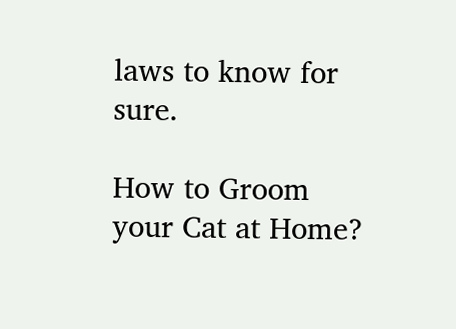laws to know for sure.

How to Groom your Cat at Home?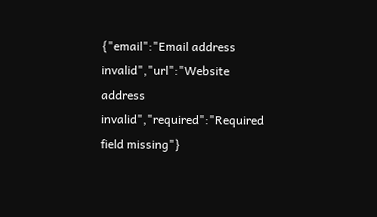{"email":"Email address invalid","url":"Website address invalid","required":"Required field missing"}